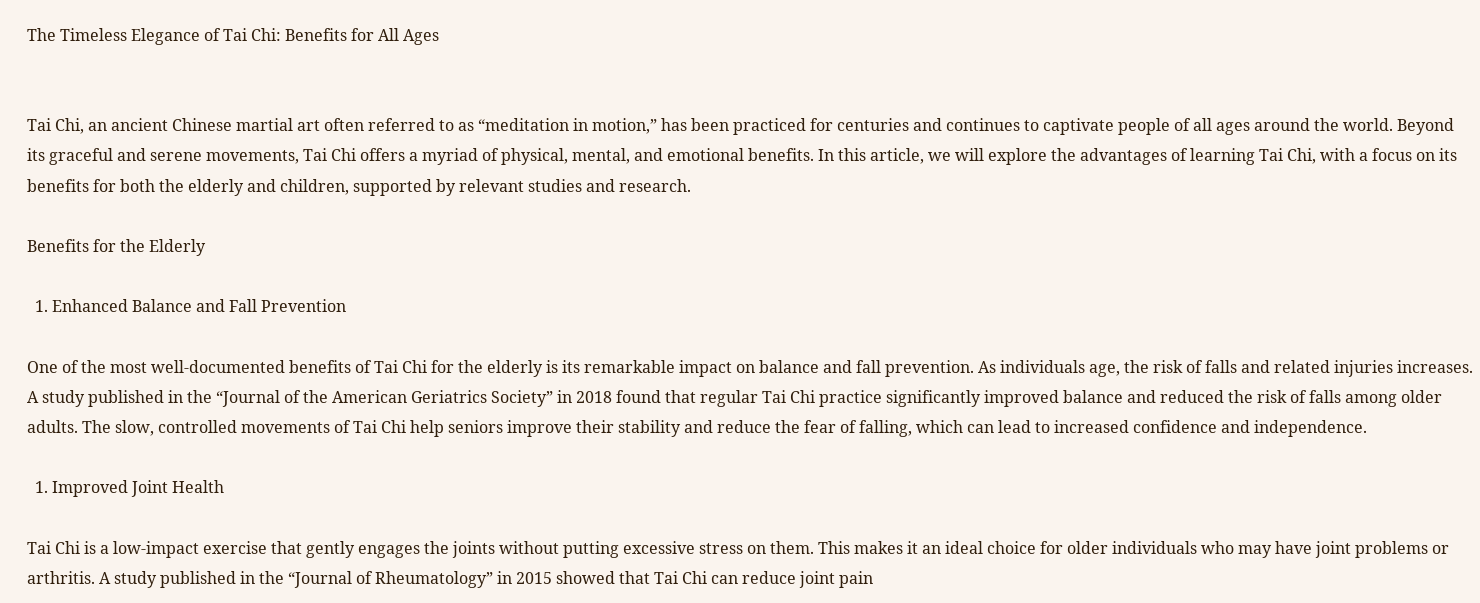The Timeless Elegance of Tai Chi: Benefits for All Ages


Tai Chi, an ancient Chinese martial art often referred to as “meditation in motion,” has been practiced for centuries and continues to captivate people of all ages around the world. Beyond its graceful and serene movements, Tai Chi offers a myriad of physical, mental, and emotional benefits. In this article, we will explore the advantages of learning Tai Chi, with a focus on its benefits for both the elderly and children, supported by relevant studies and research.

Benefits for the Elderly

  1. Enhanced Balance and Fall Prevention

One of the most well-documented benefits of Tai Chi for the elderly is its remarkable impact on balance and fall prevention. As individuals age, the risk of falls and related injuries increases. A study published in the “Journal of the American Geriatrics Society” in 2018 found that regular Tai Chi practice significantly improved balance and reduced the risk of falls among older adults. The slow, controlled movements of Tai Chi help seniors improve their stability and reduce the fear of falling, which can lead to increased confidence and independence.

  1. Improved Joint Health

Tai Chi is a low-impact exercise that gently engages the joints without putting excessive stress on them. This makes it an ideal choice for older individuals who may have joint problems or arthritis. A study published in the “Journal of Rheumatology” in 2015 showed that Tai Chi can reduce joint pain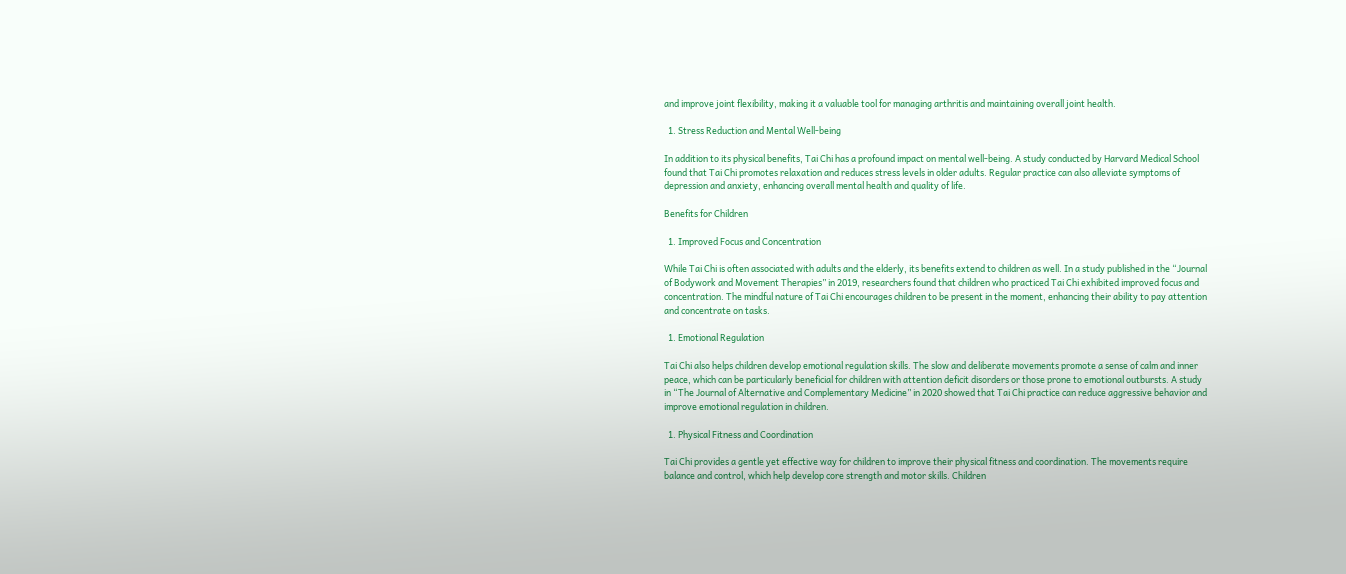and improve joint flexibility, making it a valuable tool for managing arthritis and maintaining overall joint health.

  1. Stress Reduction and Mental Well-being

In addition to its physical benefits, Tai Chi has a profound impact on mental well-being. A study conducted by Harvard Medical School found that Tai Chi promotes relaxation and reduces stress levels in older adults. Regular practice can also alleviate symptoms of depression and anxiety, enhancing overall mental health and quality of life.

Benefits for Children

  1. Improved Focus and Concentration

While Tai Chi is often associated with adults and the elderly, its benefits extend to children as well. In a study published in the “Journal of Bodywork and Movement Therapies” in 2019, researchers found that children who practiced Tai Chi exhibited improved focus and concentration. The mindful nature of Tai Chi encourages children to be present in the moment, enhancing their ability to pay attention and concentrate on tasks.

  1. Emotional Regulation

Tai Chi also helps children develop emotional regulation skills. The slow and deliberate movements promote a sense of calm and inner peace, which can be particularly beneficial for children with attention deficit disorders or those prone to emotional outbursts. A study in “The Journal of Alternative and Complementary Medicine” in 2020 showed that Tai Chi practice can reduce aggressive behavior and improve emotional regulation in children.

  1. Physical Fitness and Coordination

Tai Chi provides a gentle yet effective way for children to improve their physical fitness and coordination. The movements require balance and control, which help develop core strength and motor skills. Children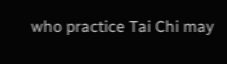who practice Tai Chi may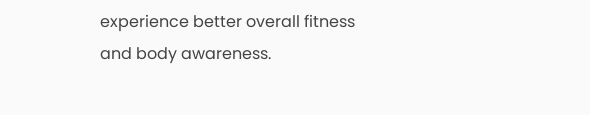experience better overall fitness and body awareness.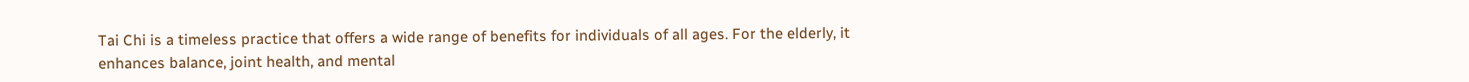Tai Chi is a timeless practice that offers a wide range of benefits for individuals of all ages. For the elderly, it enhances balance, joint health, and mental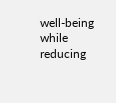well-being while reducing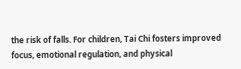the risk of falls. For children, Tai Chi fosters improved focus, emotional regulation, and physical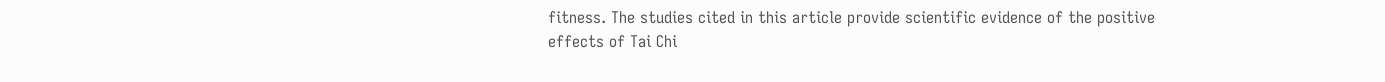fitness. The studies cited in this article provide scientific evidence of the positive effects of Tai Chi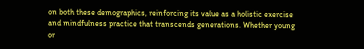on both these demographics, reinforcing its value as a holistic exercise and mindfulness practice that transcends generations. Whether young or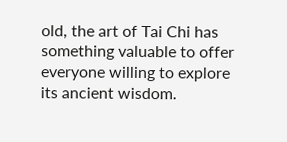old, the art of Tai Chi has something valuable to offer everyone willing to explore its ancient wisdom.